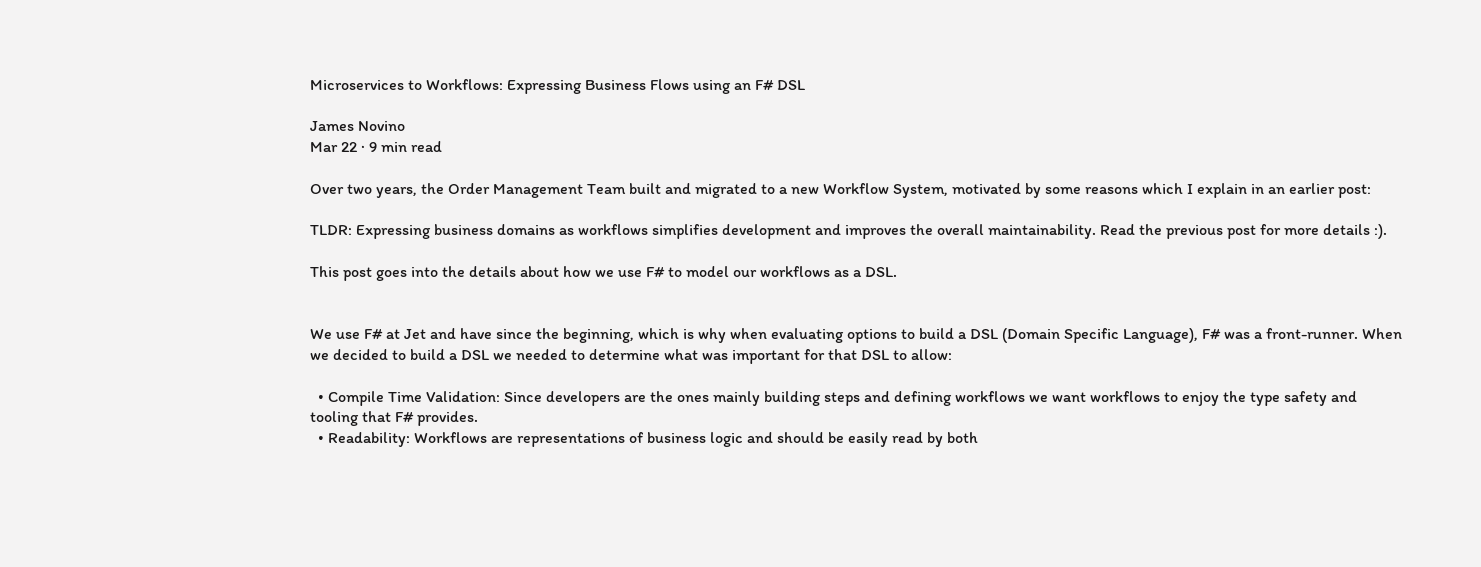Microservices to Workflows: Expressing Business Flows using an F# DSL

James Novino
Mar 22 · 9 min read

Over two years, the Order Management Team built and migrated to a new Workflow System, motivated by some reasons which I explain in an earlier post:

TLDR: Expressing business domains as workflows simplifies development and improves the overall maintainability. Read the previous post for more details :).

This post goes into the details about how we use F# to model our workflows as a DSL.


We use F# at Jet and have since the beginning, which is why when evaluating options to build a DSL (Domain Specific Language), F# was a front-runner. When we decided to build a DSL we needed to determine what was important for that DSL to allow:

  • Compile Time Validation: Since developers are the ones mainly building steps and defining workflows we want workflows to enjoy the type safety and tooling that F# provides.
  • Readability: Workflows are representations of business logic and should be easily read by both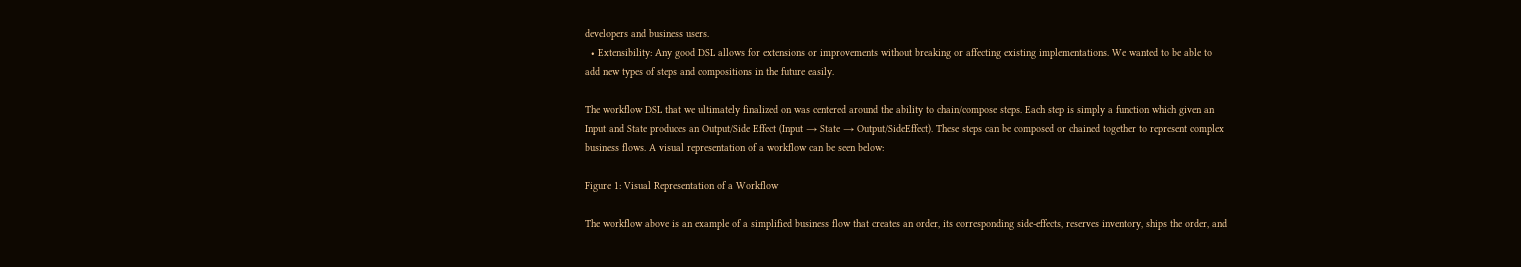developers and business users.
  • Extensibility: Any good DSL allows for extensions or improvements without breaking or affecting existing implementations. We wanted to be able to add new types of steps and compositions in the future easily.

The workflow DSL that we ultimately finalized on was centered around the ability to chain/compose steps. Each step is simply a function which given an Input and State produces an Output/Side Effect (Input → State → Output/SideEffect). These steps can be composed or chained together to represent complex business flows. A visual representation of a workflow can be seen below:

Figure 1: Visual Representation of a Workflow

The workflow above is an example of a simplified business flow that creates an order, its corresponding side-effects, reserves inventory, ships the order, and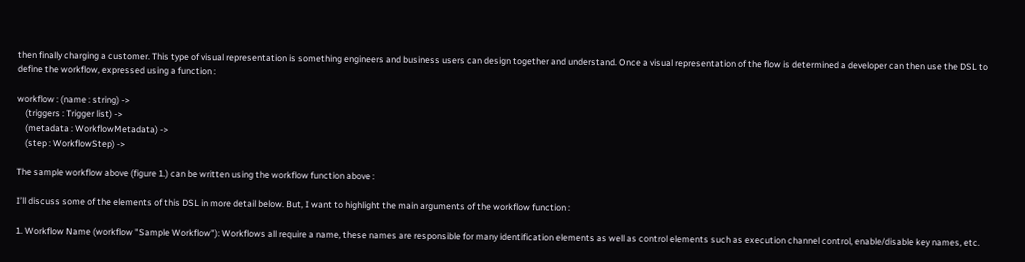then finally charging a customer. This type of visual representation is something engineers and business users can design together and understand. Once a visual representation of the flow is determined a developer can then use the DSL to define the workflow, expressed using a function :

workflow : (name : string) ->
    (triggers : Trigger list) ->
    (metadata : WorkflowMetadata) ->
    (step : WorkflowStep) ->

The sample workflow above (figure 1.) can be written using the workflow function above :

I’ll discuss some of the elements of this DSL in more detail below. But, I want to highlight the main arguments of the workflow function :

1. Workflow Name (workflow "Sample Workflow"): Workflows all require a name, these names are responsible for many identification elements as well as control elements such as execution channel control, enable/disable key names, etc.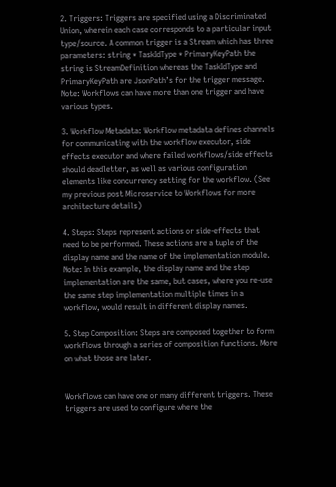2. Triggers: Triggers are specified using a Discriminated Union, wherein each case corresponds to a particular input type/source. A common trigger is a Stream which has three parameters: string * TaskIdType * PrimaryKeyPath the string is StreamDefinition whereas the TaskIdType and PrimaryKeyPath are JsonPath’s for the trigger message. Note: Workflows can have more than one trigger and have various types.

3. Workflow Metadata: Workflow metadata defines channels for communicating with the workflow executor, side effects executor and where failed workflows/side effects should deadletter, as well as various configuration elements like concurrency setting for the workflow. (See my previous post Microservice to Workflows for more architecture details)

4. Steps: Steps represent actions or side-effects that need to be performed. These actions are a tuple of the display name and the name of the implementation module. Note: In this example, the display name and the step implementation are the same, but cases, where you re-use the same step implementation multiple times in a workflow, would result in different display names.

5. Step Composition: Steps are composed together to form workflows through a series of composition functions. More on what those are later.


Workflows can have one or many different triggers. These triggers are used to configure where the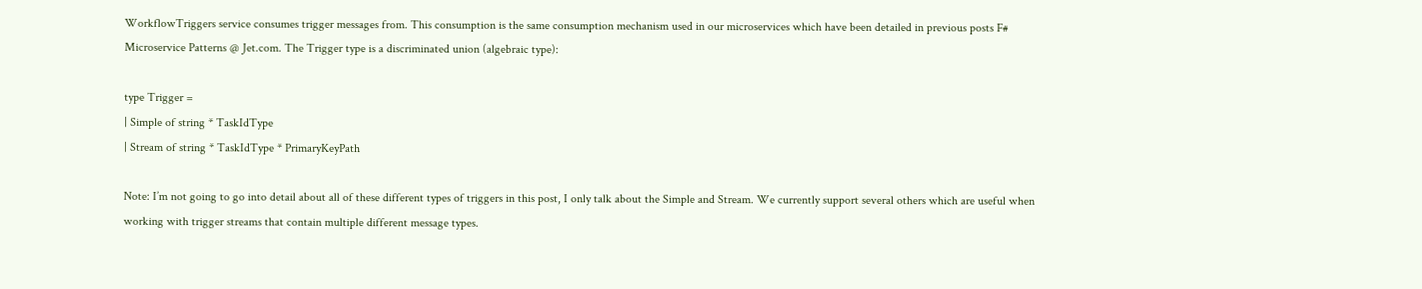WorkflowTriggers service consumes trigger messages from. This consumption is the same consumption mechanism used in our microservices which have been detailed in previous posts F# Microservice Patterns @ Jet.com. The Trigger type is a discriminated union (algebraic type):

type Trigger =
| Simple of string * TaskIdType
| Stream of string * TaskIdType * PrimaryKeyPath

Note: I’m not going to go into detail about all of these different types of triggers in this post, I only talk about the Simple and Stream. We currently support several others which are useful when working with trigger streams that contain multiple different message types.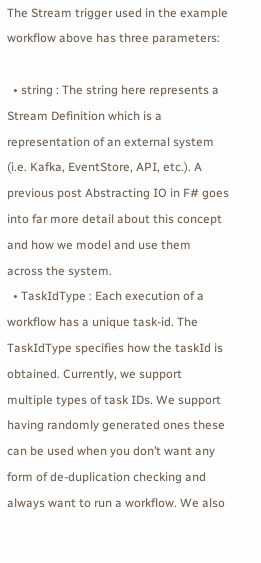The Stream trigger used in the example workflow above has three parameters:

  • string : The string here represents a Stream Definition which is a representation of an external system (i.e. Kafka, EventStore, API, etc.). A previous post Abstracting IO in F# goes into far more detail about this concept and how we model and use them across the system.
  • TaskIdType : Each execution of a workflow has a unique task-id. The TaskIdType specifies how the taskId is obtained. Currently, we support multiple types of task IDs. We support having randomly generated ones these can be used when you don’t want any form of de-duplication checking and always want to run a workflow. We also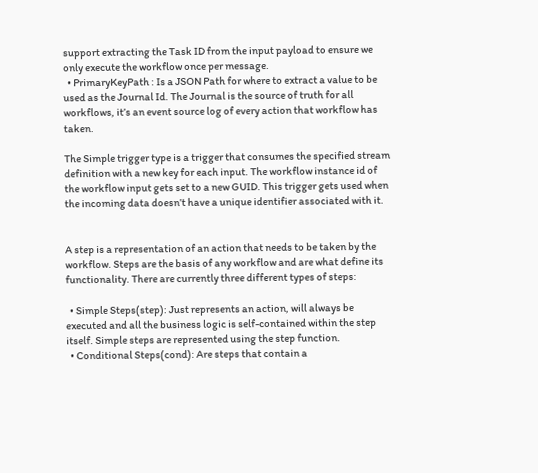support extracting the Task ID from the input payload to ensure we only execute the workflow once per message.
  • PrimaryKeyPath : Is a JSON Path for where to extract a value to be used as the Journal Id. The Journal is the source of truth for all workflows, it’s an event source log of every action that workflow has taken.

The Simple trigger type is a trigger that consumes the specified stream definition with a new key for each input. The workflow instance id of the workflow input gets set to a new GUID. This trigger gets used when the incoming data doesn’t have a unique identifier associated with it.


A step is a representation of an action that needs to be taken by the workflow. Steps are the basis of any workflow and are what define its functionality. There are currently three different types of steps:

  • Simple Steps(step): Just represents an action, will always be executed and all the business logic is self-contained within the step itself. Simple steps are represented using the step function.
  • Conditional Steps(cond): Are steps that contain a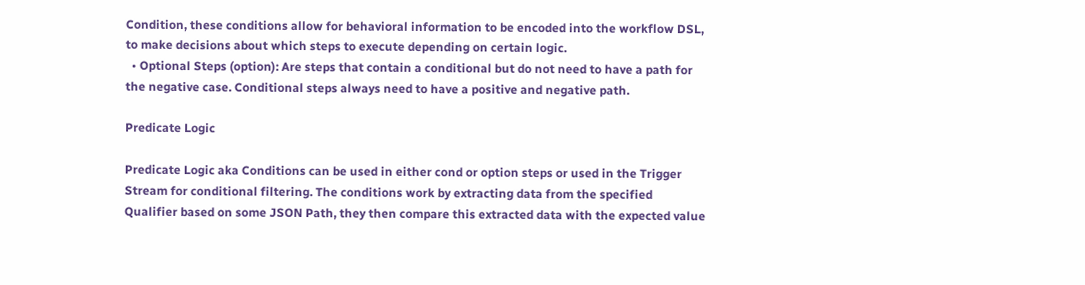Condition, these conditions allow for behavioral information to be encoded into the workflow DSL, to make decisions about which steps to execute depending on certain logic.
  • Optional Steps (option): Are steps that contain a conditional but do not need to have a path for the negative case. Conditional steps always need to have a positive and negative path.

Predicate Logic

Predicate Logic aka Conditions can be used in either cond or option steps or used in the Trigger Stream for conditional filtering. The conditions work by extracting data from the specified Qualifier based on some JSON Path, they then compare this extracted data with the expected value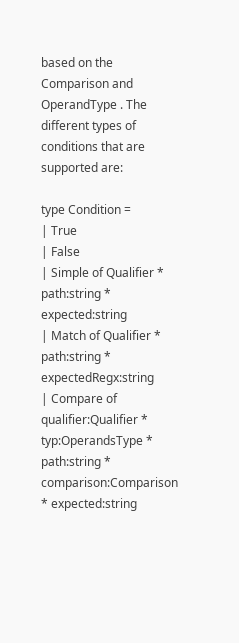based on the Comparison and OperandType . The different types of conditions that are supported are:

type Condition =
| True
| False
| Simple of Qualifier * path:string * expected:string
| Match of Qualifier * path:string * expectedRegx:string
| Compare of qualifier:Qualifier * typ:OperandsType * path:string * comparison:Comparison * expected:string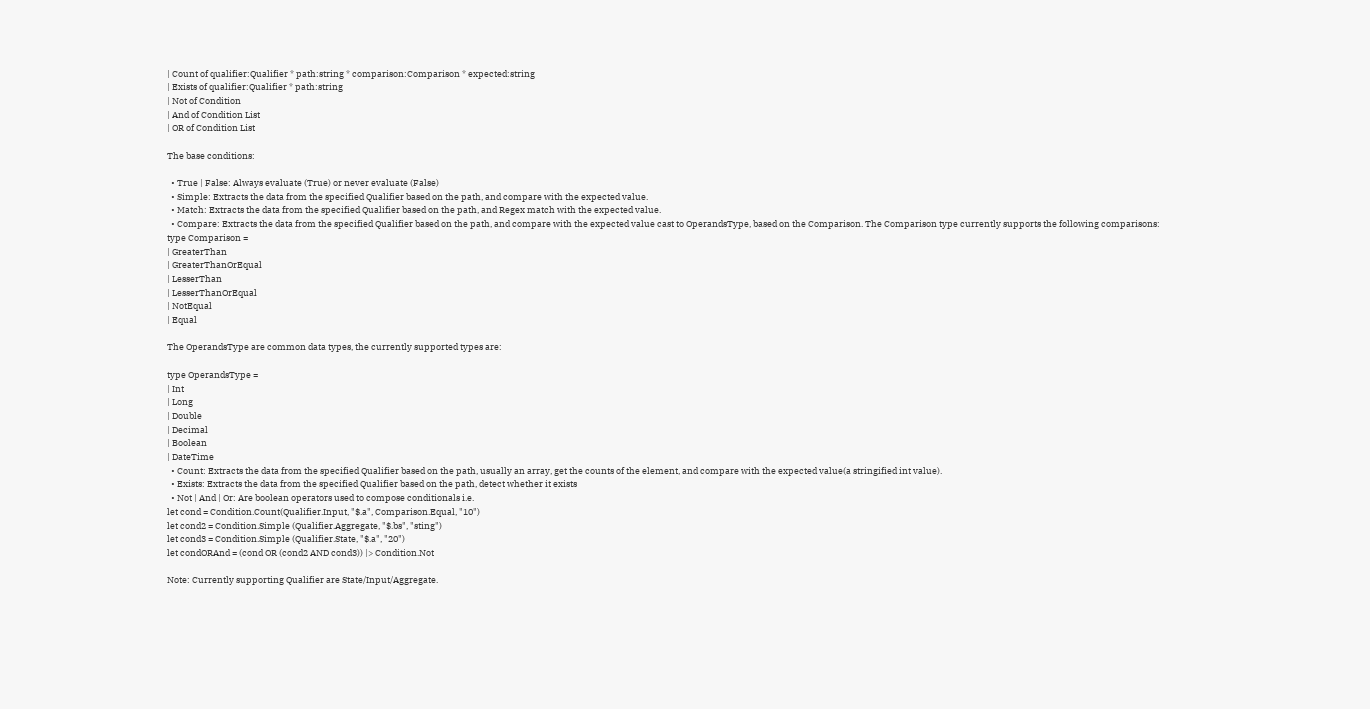| Count of qualifier:Qualifier * path:string * comparison:Comparison * expected:string
| Exists of qualifier:Qualifier * path:string
| Not of Condition
| And of Condition List
| OR of Condition List

The base conditions:

  • True | False: Always evaluate (True) or never evaluate (False)
  • Simple: Extracts the data from the specified Qualifier based on the path, and compare with the expected value.
  • Match: Extracts the data from the specified Qualifier based on the path, and Regex match with the expected value.
  • Compare: Extracts the data from the specified Qualifier based on the path, and compare with the expected value cast to OperandsType, based on the Comparison. The Comparison type currently supports the following comparisons:
type Comparison =
| GreaterThan
| GreaterThanOrEqual
| LesserThan
| LesserThanOrEqual
| NotEqual
| Equal

The OperandsType are common data types, the currently supported types are:

type OperandsType =
| Int
| Long
| Double
| Decimal
| Boolean
| DateTime
  • Count: Extracts the data from the specified Qualifier based on the path, usually an array, get the counts of the element, and compare with the expected value(a stringified int value).
  • Exists: Extracts the data from the specified Qualifier based on the path, detect whether it exists
  • Not | And | Or: Are boolean operators used to compose conditionals i.e.
let cond = Condition.Count(Qualifier.Input, "$.a", Comparison.Equal, "10")
let cond2 = Condition.Simple (Qualifier.Aggregate, "$.bs", "sting")
let cond3 = Condition.Simple (Qualifier.State, "$.a", "20")
let condORAnd = (cond OR (cond2 AND cond3)) |> Condition.Not

Note: Currently supporting Qualifier are State/Input/Aggregate.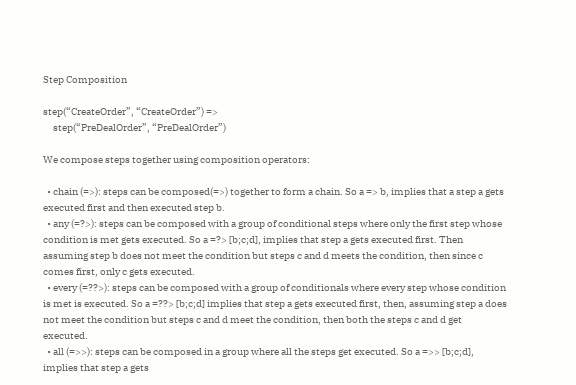Step Composition

step(“CreateOrder”, “CreateOrder”) =>
     step(“PreDealOrder”, “PreDealOrder”)

We compose steps together using composition operators:

  • chain (=>): steps can be composed(=>) together to form a chain. So a => b, implies that a step a gets executed first and then executed step b.
  • any (=?>): steps can be composed with a group of conditional steps where only the first step whose condition is met gets executed. So a =?> [b;c;d], implies that step a gets executed first. Then assuming step b does not meet the condition but steps c and d meets the condition, then since c comes first, only c gets executed.
  • every (=??>): steps can be composed with a group of conditionals where every step whose condition is met is executed. So a =??> [b;c;d] implies that step a gets executed first, then, assuming step a does not meet the condition but steps c and d meet the condition, then both the steps c and d get executed.
  • all (=>>): steps can be composed in a group where all the steps get executed. So a =>> [b;c;d], implies that step a gets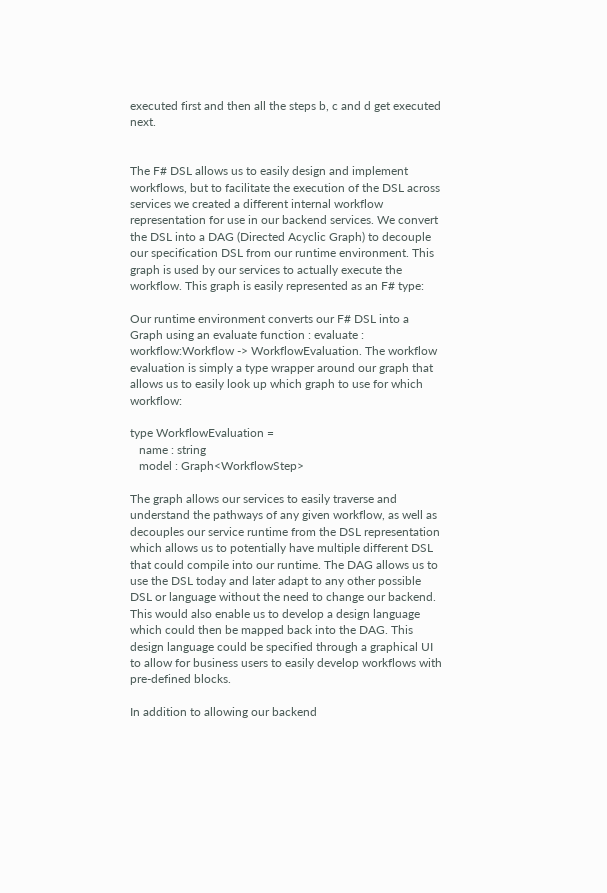executed first and then all the steps b, c and d get executed next.


The F# DSL allows us to easily design and implement workflows, but to facilitate the execution of the DSL across services we created a different internal workflow representation for use in our backend services. We convert the DSL into a DAG (Directed Acyclic Graph) to decouple our specification DSL from our runtime environment. This graph is used by our services to actually execute the workflow. This graph is easily represented as an F# type:

Our runtime environment converts our F# DSL into a Graph using an evaluate function : evaluate : workflow:Workflow -> WorkflowEvaluation. The workflow evaluation is simply a type wrapper around our graph that allows us to easily look up which graph to use for which workflow:

type WorkflowEvaluation =
   name : string
   model : Graph<WorkflowStep>

The graph allows our services to easily traverse and understand the pathways of any given workflow, as well as decouples our service runtime from the DSL representation which allows us to potentially have multiple different DSL that could compile into our runtime. The DAG allows us to use the DSL today and later adapt to any other possible DSL or language without the need to change our backend. This would also enable us to develop a design language which could then be mapped back into the DAG. This design language could be specified through a graphical UI to allow for business users to easily develop workflows with pre-defined blocks.

In addition to allowing our backend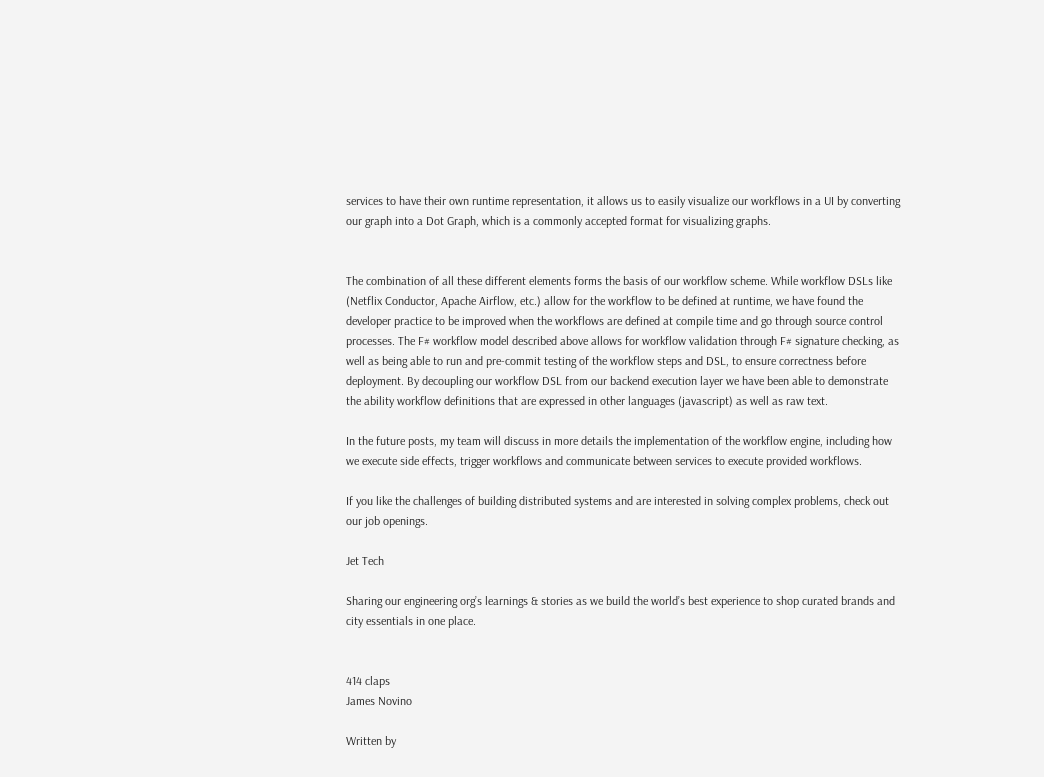services to have their own runtime representation, it allows us to easily visualize our workflows in a UI by converting our graph into a Dot Graph, which is a commonly accepted format for visualizing graphs.


The combination of all these different elements forms the basis of our workflow scheme. While workflow DSLs like (Netflix Conductor, Apache Airflow, etc.) allow for the workflow to be defined at runtime, we have found the developer practice to be improved when the workflows are defined at compile time and go through source control processes. The F# workflow model described above allows for workflow validation through F# signature checking, as well as being able to run and pre-commit testing of the workflow steps and DSL, to ensure correctness before deployment. By decoupling our workflow DSL from our backend execution layer we have been able to demonstrate the ability workflow definitions that are expressed in other languages (javascript) as well as raw text.

In the future posts, my team will discuss in more details the implementation of the workflow engine, including how we execute side effects, trigger workflows and communicate between services to execute provided workflows.

If you like the challenges of building distributed systems and are interested in solving complex problems, check out our job openings.

Jet Tech

Sharing our engineering org’s learnings & stories as we build the world’s best experience to shop curated brands and city essentials in one place.


414 claps
James Novino

Written by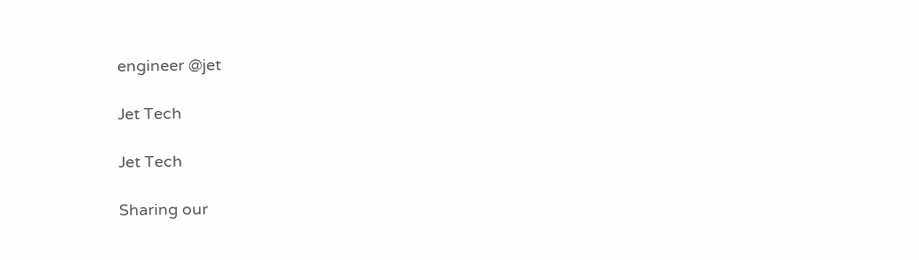engineer @jet

Jet Tech

Jet Tech

Sharing our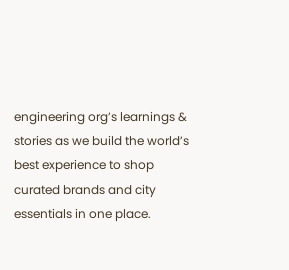engineering org’s learnings & stories as we build the world’s best experience to shop curated brands and city essentials in one place.